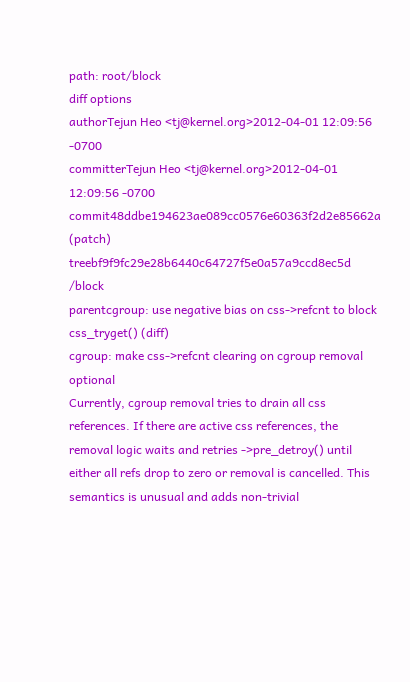path: root/block
diff options
authorTejun Heo <tj@kernel.org>2012-04-01 12:09:56 -0700
committerTejun Heo <tj@kernel.org>2012-04-01 12:09:56 -0700
commit48ddbe194623ae089cc0576e60363f2d2e85662a (patch)
treebf9f9fc29e28b6440c64727f5e0a57a9ccd8ec5d /block
parentcgroup: use negative bias on css->refcnt to block css_tryget() (diff)
cgroup: make css->refcnt clearing on cgroup removal optional
Currently, cgroup removal tries to drain all css references. If there are active css references, the removal logic waits and retries ->pre_detroy() until either all refs drop to zero or removal is cancelled. This semantics is unusual and adds non-trivial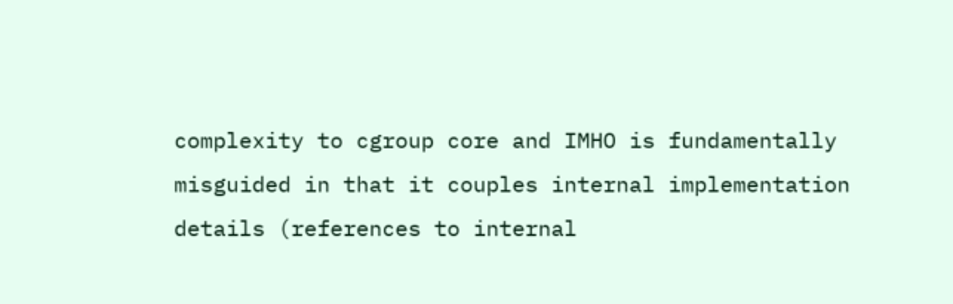complexity to cgroup core and IMHO is fundamentally misguided in that it couples internal implementation details (references to internal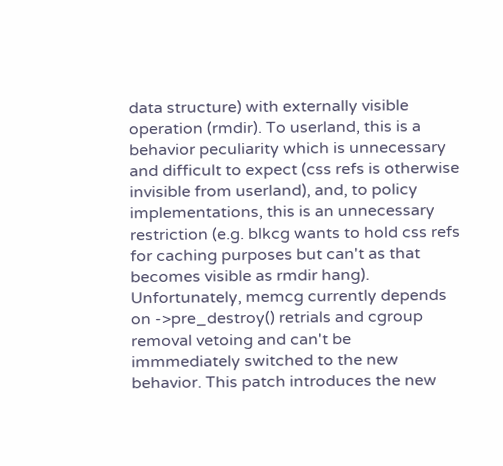data structure) with externally visible operation (rmdir). To userland, this is a behavior peculiarity which is unnecessary and difficult to expect (css refs is otherwise invisible from userland), and, to policy implementations, this is an unnecessary restriction (e.g. blkcg wants to hold css refs for caching purposes but can't as that becomes visible as rmdir hang). Unfortunately, memcg currently depends on ->pre_destroy() retrials and cgroup removal vetoing and can't be immmediately switched to the new behavior. This patch introduces the new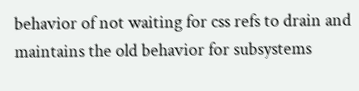behavior of not waiting for css refs to drain and maintains the old behavior for subsystems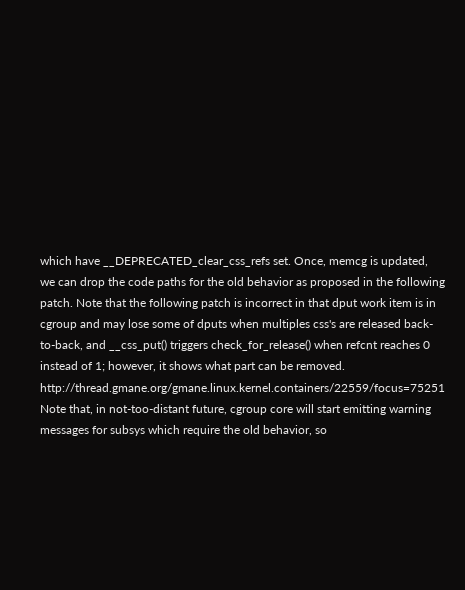which have __DEPRECATED_clear_css_refs set. Once, memcg is updated, we can drop the code paths for the old behavior as proposed in the following patch. Note that the following patch is incorrect in that dput work item is in cgroup and may lose some of dputs when multiples css's are released back-to-back, and __css_put() triggers check_for_release() when refcnt reaches 0 instead of 1; however, it shows what part can be removed. http://thread.gmane.org/gmane.linux.kernel.containers/22559/focus=75251 Note that, in not-too-distant future, cgroup core will start emitting warning messages for subsys which require the old behavior, so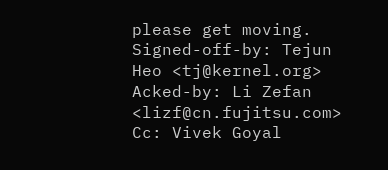please get moving. Signed-off-by: Tejun Heo <tj@kernel.org> Acked-by: Li Zefan <lizf@cn.fujitsu.com> Cc: Vivek Goyal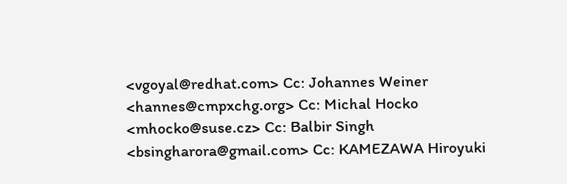<vgoyal@redhat.com> Cc: Johannes Weiner <hannes@cmpxchg.org> Cc: Michal Hocko <mhocko@suse.cz> Cc: Balbir Singh <bsingharora@gmail.com> Cc: KAMEZAWA Hiroyuki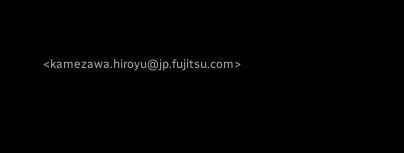<kamezawa.hiroyu@jp.fujitsu.com>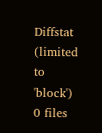Diffstat (limited to 'block')
0 files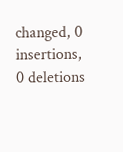changed, 0 insertions, 0 deletions